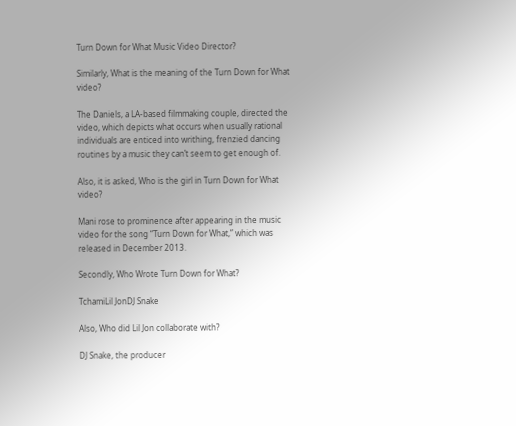Turn Down for What Music Video Director?

Similarly, What is the meaning of the Turn Down for What video?

The Daniels, a LA-based filmmaking couple, directed the video, which depicts what occurs when usually rational individuals are enticed into writhing, frenzied dancing routines by a music they can’t seem to get enough of.

Also, it is asked, Who is the girl in Turn Down for What video?

Mani rose to prominence after appearing in the music video for the song “Turn Down for What,” which was released in December 2013.

Secondly, Who Wrote Turn Down for What?

TchamiLil JonDJ Snake

Also, Who did Lil Jon collaborate with?

DJ Snake, the producer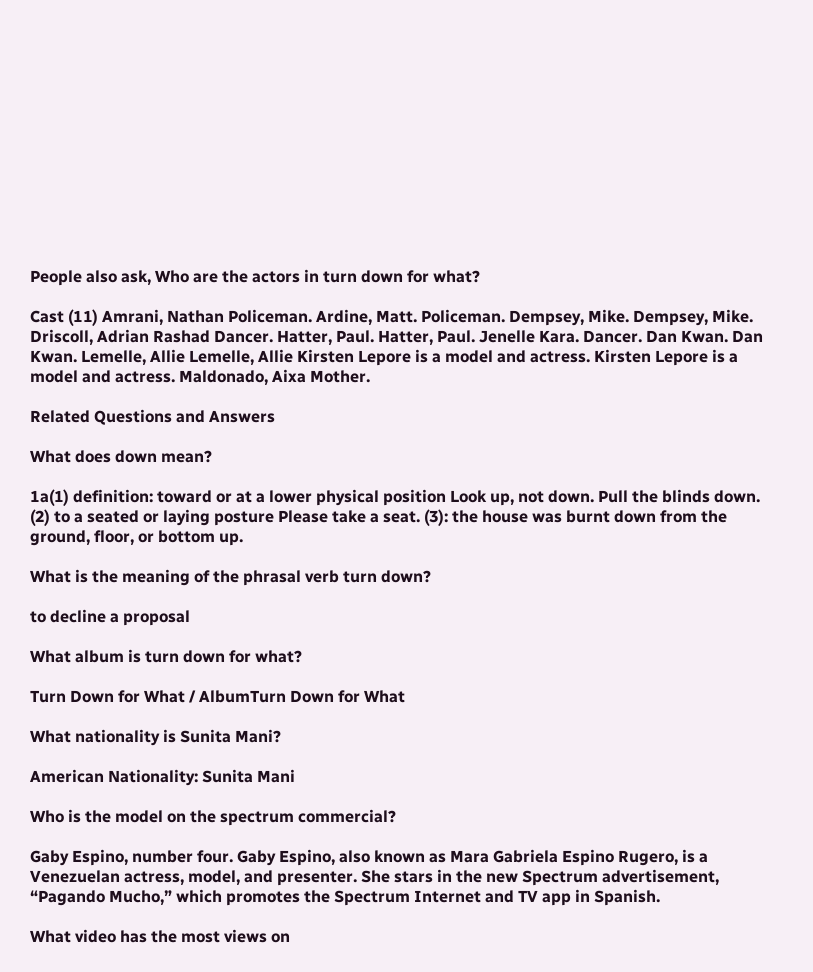People also ask, Who are the actors in turn down for what?

Cast (11) Amrani, Nathan Policeman. Ardine, Matt. Policeman. Dempsey, Mike. Dempsey, Mike. Driscoll, Adrian Rashad Dancer. Hatter, Paul. Hatter, Paul. Jenelle Kara. Dancer. Dan Kwan. Dan Kwan. Lemelle, Allie Lemelle, Allie Kirsten Lepore is a model and actress. Kirsten Lepore is a model and actress. Maldonado, Aixa Mother.

Related Questions and Answers

What does down mean?

1a(1) definition: toward or at a lower physical position Look up, not down. Pull the blinds down. (2) to a seated or laying posture Please take a seat. (3): the house was burnt down from the ground, floor, or bottom up.

What is the meaning of the phrasal verb turn down?

to decline a proposal

What album is turn down for what?

Turn Down for What / AlbumTurn Down for What

What nationality is Sunita Mani?

American Nationality: Sunita Mani

Who is the model on the spectrum commercial?

Gaby Espino, number four. Gaby Espino, also known as Mara Gabriela Espino Rugero, is a Venezuelan actress, model, and presenter. She stars in the new Spectrum advertisement, “Pagando Mucho,” which promotes the Spectrum Internet and TV app in Spanish.

What video has the most views on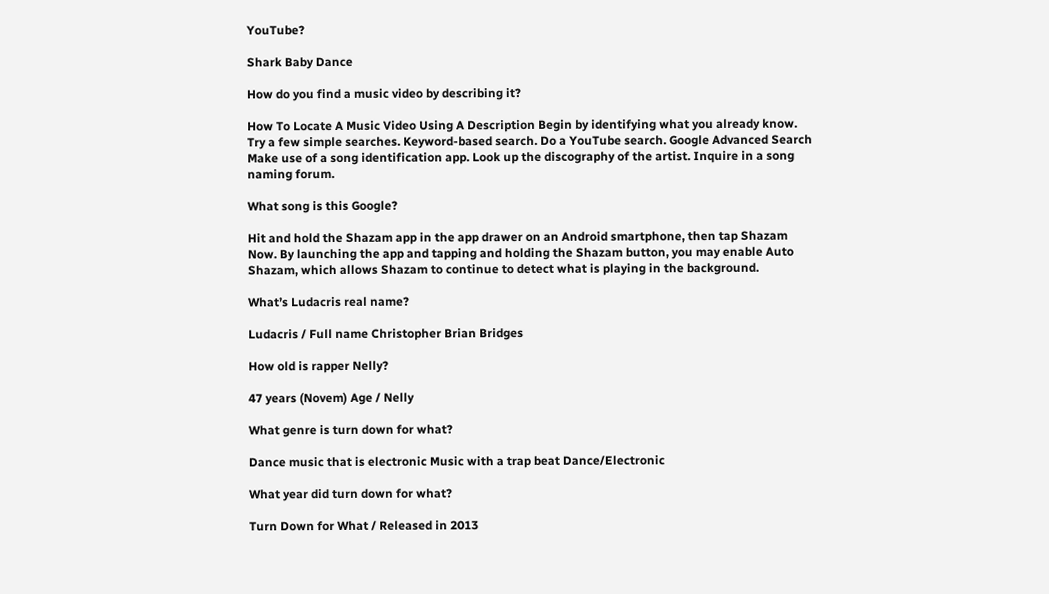YouTube?

Shark Baby Dance

How do you find a music video by describing it?

How To Locate A Music Video Using A Description Begin by identifying what you already know. Try a few simple searches. Keyword-based search. Do a YouTube search. Google Advanced Search Make use of a song identification app. Look up the discography of the artist. Inquire in a song naming forum.

What song is this Google?

Hit and hold the Shazam app in the app drawer on an Android smartphone, then tap Shazam Now. By launching the app and tapping and holding the Shazam button, you may enable Auto Shazam, which allows Shazam to continue to detect what is playing in the background.

What’s Ludacris real name?

Ludacris / Full name Christopher Brian Bridges

How old is rapper Nelly?

47 years (Novem) Age / Nelly

What genre is turn down for what?

Dance music that is electronic Music with a trap beat Dance/Electronic

What year did turn down for what?

Turn Down for What / Released in 2013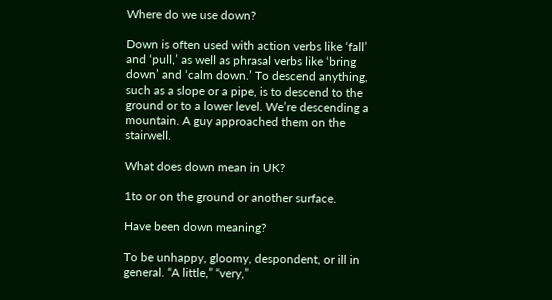Where do we use down?

Down is often used with action verbs like ‘fall’ and ‘pull,’ as well as phrasal verbs like ‘bring down’ and ‘calm down.’ To descend anything, such as a slope or a pipe, is to descend to the ground or to a lower level. We’re descending a mountain. A guy approached them on the stairwell.

What does down mean in UK?

1to or on the ground or another surface.

Have been down meaning?

To be unhappy, gloomy, despondent, or ill in general. “A little,” “very,”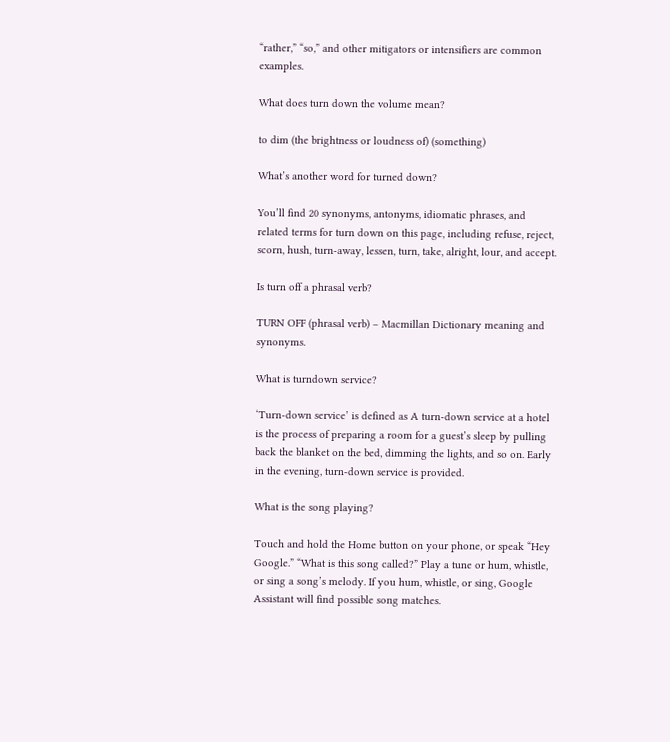“rather,” “so,” and other mitigators or intensifiers are common examples.

What does turn down the volume mean?

to dim (the brightness or loudness of) (something)

What’s another word for turned down?

You’ll find 20 synonyms, antonyms, idiomatic phrases, and related terms for turn down on this page, including refuse, reject, scorn, hush, turn-away, lessen, turn, take, alright, lour, and accept.

Is turn off a phrasal verb?

TURN OFF (phrasal verb) – Macmillan Dictionary meaning and synonyms.

What is turndown service?

‘Turn-down service’ is defined as A turn-down service at a hotel is the process of preparing a room for a guest’s sleep by pulling back the blanket on the bed, dimming the lights, and so on. Early in the evening, turn-down service is provided.

What is the song playing?

Touch and hold the Home button on your phone, or speak “Hey Google.” “What is this song called?” Play a tune or hum, whistle, or sing a song’s melody. If you hum, whistle, or sing, Google Assistant will find possible song matches.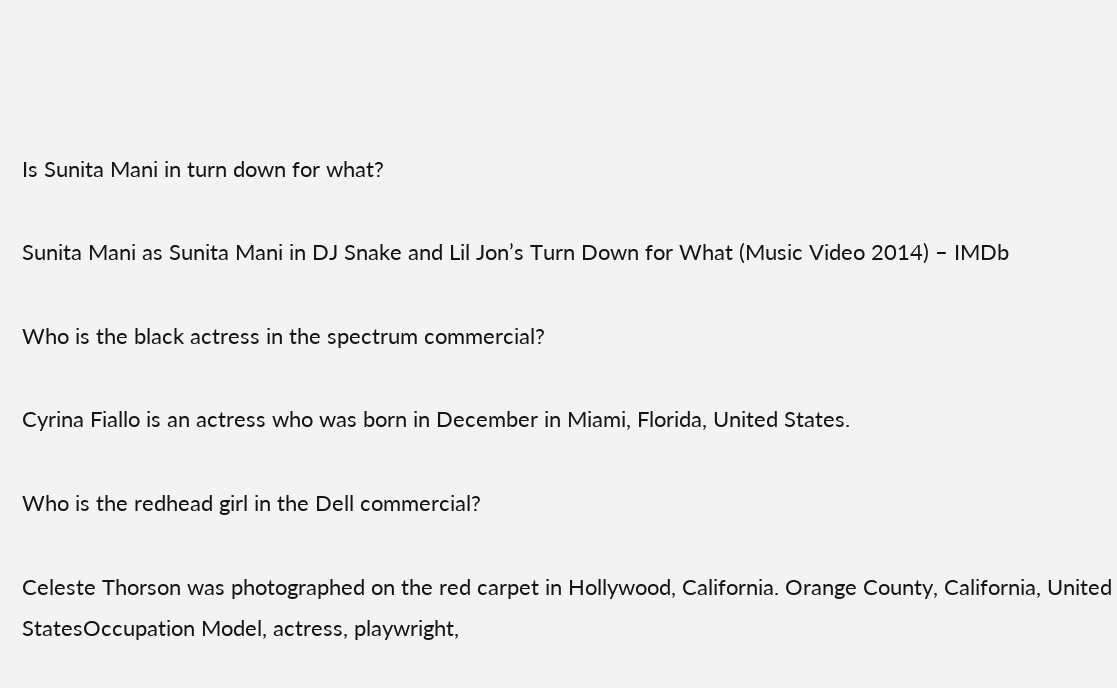Is Sunita Mani in turn down for what?

Sunita Mani as Sunita Mani in DJ Snake and Lil Jon’s Turn Down for What (Music Video 2014) – IMDb

Who is the black actress in the spectrum commercial?

Cyrina Fiallo is an actress who was born in December in Miami, Florida, United States.

Who is the redhead girl in the Dell commercial?

Celeste Thorson was photographed on the red carpet in Hollywood, California. Orange County, California, United StatesOccupation Model, actress, playwright,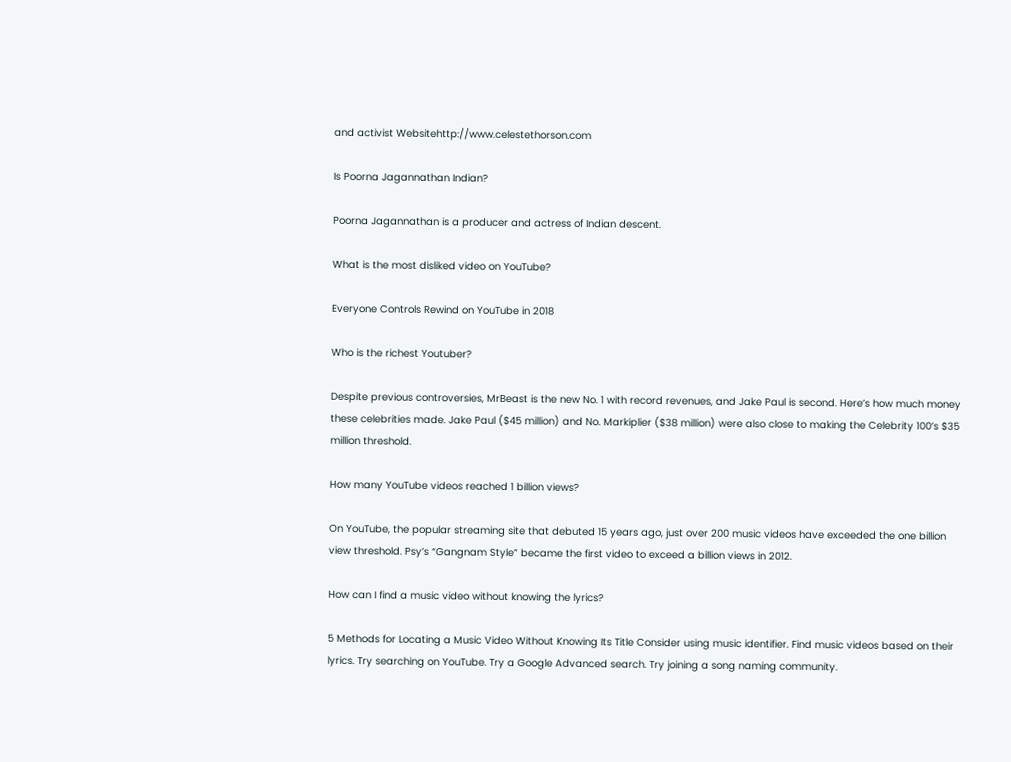and activist Websitehttp://www.celestethorson.com

Is Poorna Jagannathan Indian?

Poorna Jagannathan is a producer and actress of Indian descent.

What is the most disliked video on YouTube?

Everyone Controls Rewind on YouTube in 2018

Who is the richest Youtuber?

Despite previous controversies, MrBeast is the new No. 1 with record revenues, and Jake Paul is second. Here’s how much money these celebrities made. Jake Paul ($45 million) and No. Markiplier ($38 million) were also close to making the Celebrity 100’s $35 million threshold.

How many YouTube videos reached 1 billion views?

On YouTube, the popular streaming site that debuted 15 years ago, just over 200 music videos have exceeded the one billion view threshold. Psy’s “Gangnam Style” became the first video to exceed a billion views in 2012.

How can I find a music video without knowing the lyrics?

5 Methods for Locating a Music Video Without Knowing Its Title Consider using music identifier. Find music videos based on their lyrics. Try searching on YouTube. Try a Google Advanced search. Try joining a song naming community.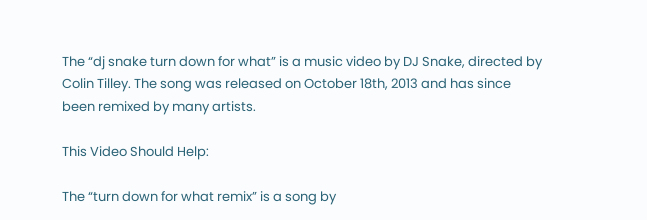The “dj snake turn down for what” is a music video by DJ Snake, directed by Colin Tilley. The song was released on October 18th, 2013 and has since been remixed by many artists.

This Video Should Help:

The “turn down for what remix” is a song by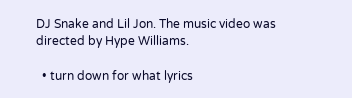DJ Snake and Lil Jon. The music video was directed by Hype Williams.

  • turn down for what lyrics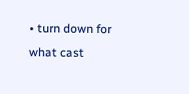• turn down for what cast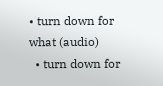• turn down for what (audio)
  • turn down for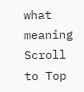what meaning
Scroll to Top